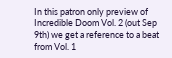In this patron only preview of Incredible Doom Vol. 2 (out Sep 9th) we get a reference to a beat from Vol. 1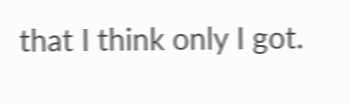that I think only I got.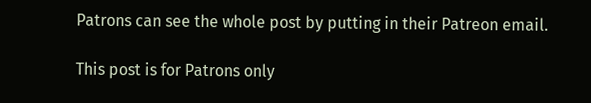Patrons can see the whole post by putting in their Patreon email.

This post is for Patrons only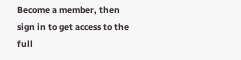Become a member, then sign in to get access to the full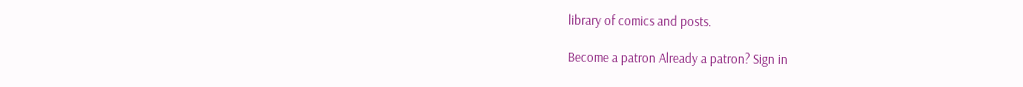library of comics and posts.

Become a patron Already a patron? Sign in